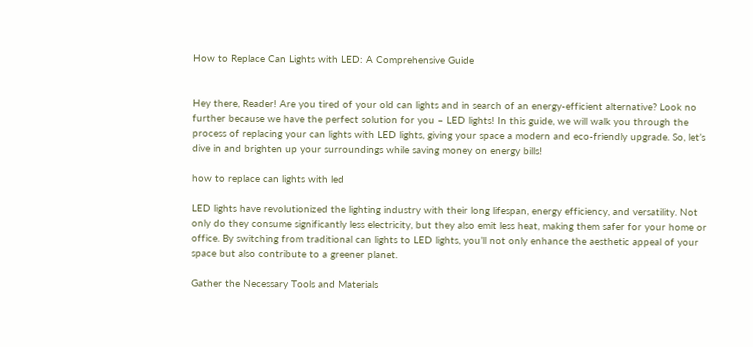How to Replace Can Lights with LED: A Comprehensive Guide


Hey there, Reader! Are you tired of your old can lights and in search of an energy-efficient alternative? Look no further because we have the perfect solution for you – LED lights! In this guide, we will walk you through the process of replacing your can lights with LED lights, giving your space a modern and eco-friendly upgrade. So, let’s dive in and brighten up your surroundings while saving money on energy bills!

how to replace can lights with led

LED lights have revolutionized the lighting industry with their long lifespan, energy efficiency, and versatility. Not only do they consume significantly less electricity, but they also emit less heat, making them safer for your home or office. By switching from traditional can lights to LED lights, you’ll not only enhance the aesthetic appeal of your space but also contribute to a greener planet.

Gather the Necessary Tools and Materials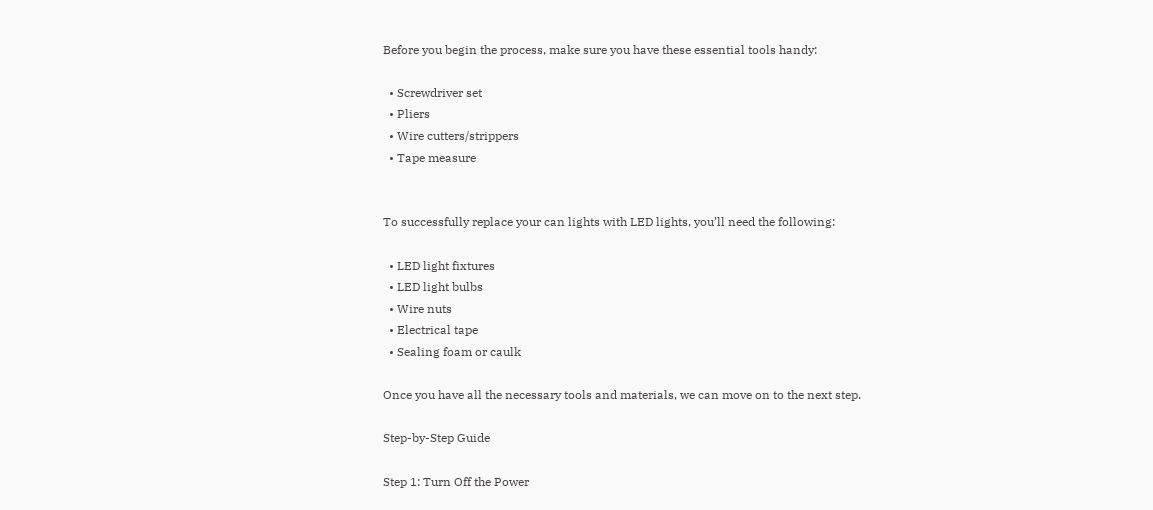Before you begin the process, make sure you have these essential tools handy:

  • Screwdriver set
  • Pliers
  • Wire cutters/strippers
  • Tape measure


To successfully replace your can lights with LED lights, you’ll need the following:

  • LED light fixtures
  • LED light bulbs
  • Wire nuts
  • Electrical tape
  • Sealing foam or caulk

Once you have all the necessary tools and materials, we can move on to the next step.

Step-by-Step Guide

Step 1: Turn Off the Power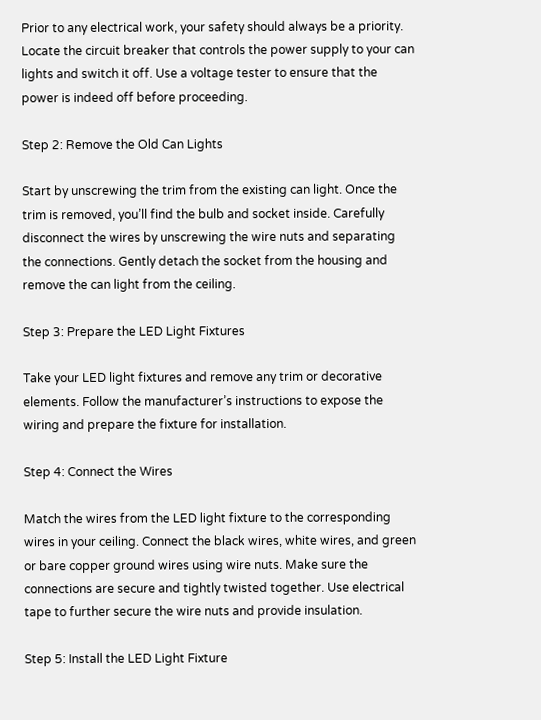Prior to any electrical work, your safety should always be a priority. Locate the circuit breaker that controls the power supply to your can lights and switch it off. Use a voltage tester to ensure that the power is indeed off before proceeding.

Step 2: Remove the Old Can Lights

Start by unscrewing the trim from the existing can light. Once the trim is removed, you’ll find the bulb and socket inside. Carefully disconnect the wires by unscrewing the wire nuts and separating the connections. Gently detach the socket from the housing and remove the can light from the ceiling.

Step 3: Prepare the LED Light Fixtures

Take your LED light fixtures and remove any trim or decorative elements. Follow the manufacturer’s instructions to expose the wiring and prepare the fixture for installation.

Step 4: Connect the Wires

Match the wires from the LED light fixture to the corresponding wires in your ceiling. Connect the black wires, white wires, and green or bare copper ground wires using wire nuts. Make sure the connections are secure and tightly twisted together. Use electrical tape to further secure the wire nuts and provide insulation.

Step 5: Install the LED Light Fixture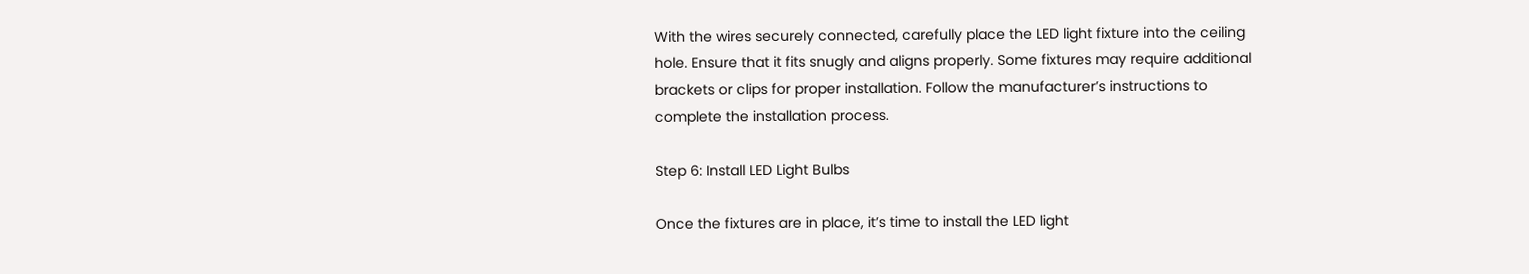With the wires securely connected, carefully place the LED light fixture into the ceiling hole. Ensure that it fits snugly and aligns properly. Some fixtures may require additional brackets or clips for proper installation. Follow the manufacturer’s instructions to complete the installation process.

Step 6: Install LED Light Bulbs

Once the fixtures are in place, it’s time to install the LED light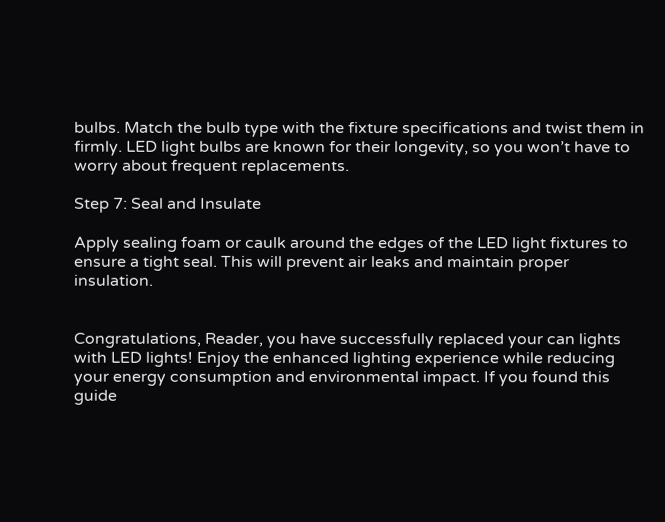bulbs. Match the bulb type with the fixture specifications and twist them in firmly. LED light bulbs are known for their longevity, so you won’t have to worry about frequent replacements.

Step 7: Seal and Insulate

Apply sealing foam or caulk around the edges of the LED light fixtures to ensure a tight seal. This will prevent air leaks and maintain proper insulation.


Congratulations, Reader, you have successfully replaced your can lights with LED lights! Enjoy the enhanced lighting experience while reducing your energy consumption and environmental impact. If you found this guide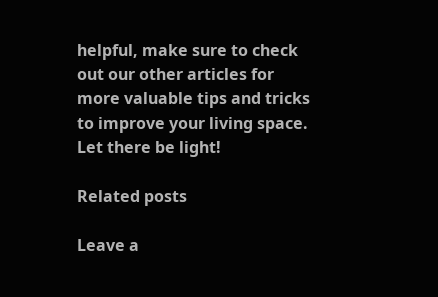helpful, make sure to check out our other articles for more valuable tips and tricks to improve your living space. Let there be light!

Related posts

Leave a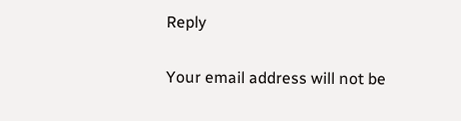Reply

Your email address will not be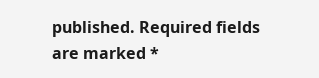published. Required fields are marked *